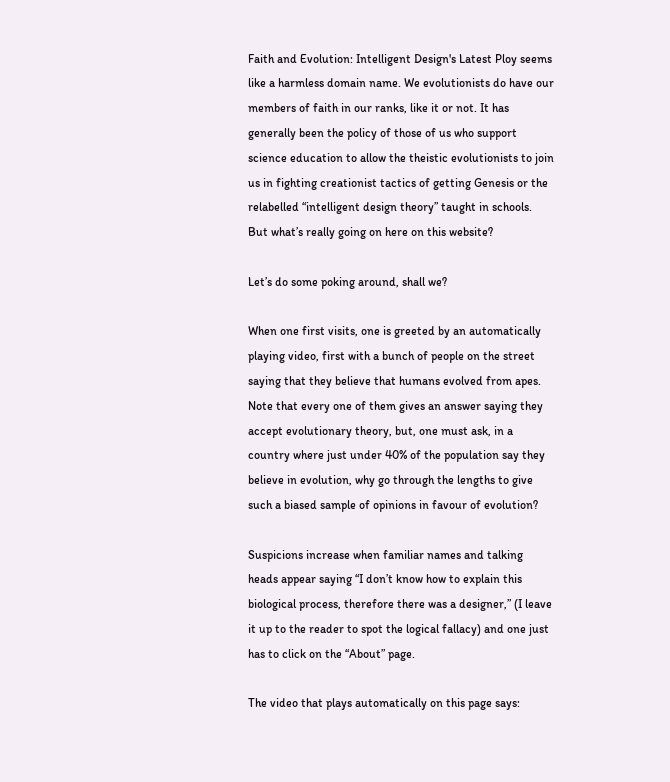Faith and Evolution: Intelligent Design's Latest Ploy seems like a harmless domain name. We evolutionists do have our members of faith in our ranks, like it or not. It has generally been the policy of those of us who support science education to allow the theistic evolutionists to join us in fighting creationist tactics of getting Genesis or the relabelled “intelligent design theory” taught in schools. But what’s really going on here on this website?

Let’s do some poking around, shall we?

When one first visits, one is greeted by an automatically playing video, first with a bunch of people on the street saying that they believe that humans evolved from apes. Note that every one of them gives an answer saying they accept evolutionary theory, but, one must ask, in a country where just under 40% of the population say they believe in evolution, why go through the lengths to give such a biased sample of opinions in favour of evolution?

Suspicions increase when familiar names and talking heads appear saying “I don’t know how to explain this biological process, therefore there was a designer,” (I leave it up to the reader to spot the logical fallacy) and one just has to click on the “About” page.

The video that plays automatically on this page says: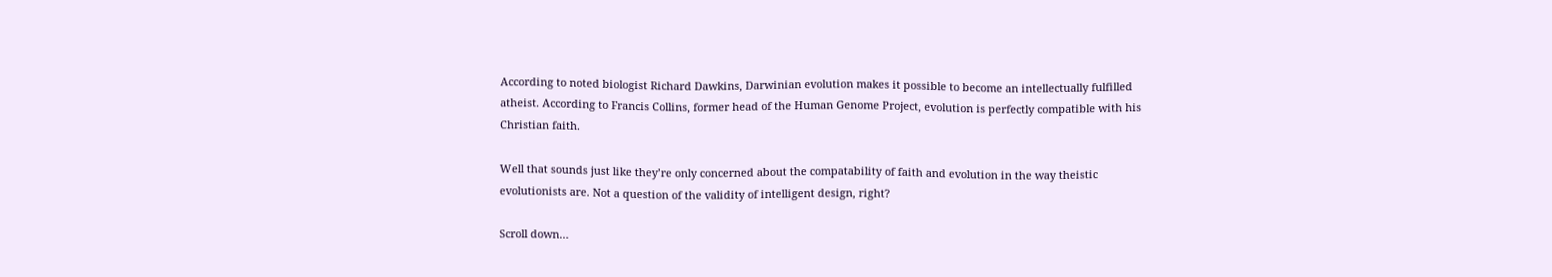According to noted biologist Richard Dawkins, Darwinian evolution makes it possible to become an intellectually fulfilled atheist. According to Francis Collins, former head of the Human Genome Project, evolution is perfectly compatible with his Christian faith.

Well that sounds just like they’re only concerned about the compatability of faith and evolution in the way theistic evolutionists are. Not a question of the validity of intelligent design, right?

Scroll down…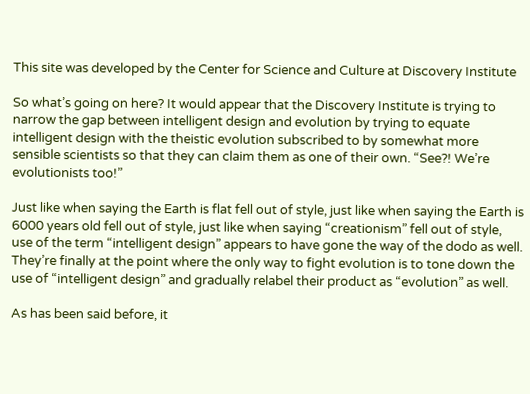This site was developed by the Center for Science and Culture at Discovery Institute

So what’s going on here? It would appear that the Discovery Institute is trying to narrow the gap between intelligent design and evolution by trying to equate intelligent design with the theistic evolution subscribed to by somewhat more sensible scientists so that they can claim them as one of their own. “See?! We’re evolutionists too!”

Just like when saying the Earth is flat fell out of style, just like when saying the Earth is 6000 years old fell out of style, just like when saying “creationism” fell out of style, use of the term “intelligent design” appears to have gone the way of the dodo as well. They’re finally at the point where the only way to fight evolution is to tone down the use of “intelligent design” and gradually relabel their product as “evolution” as well.

As has been said before, it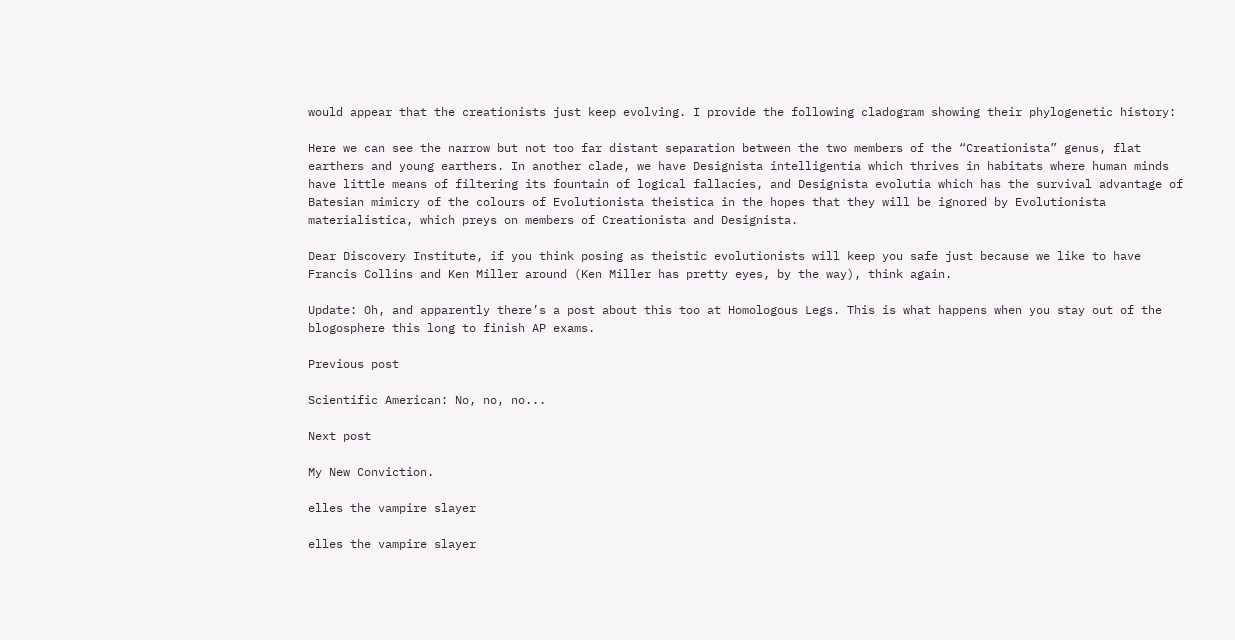would appear that the creationists just keep evolving. I provide the following cladogram showing their phylogenetic history:

Here we can see the narrow but not too far distant separation between the two members of the “Creationista” genus, flat earthers and young earthers. In another clade, we have Designista intelligentia which thrives in habitats where human minds have little means of filtering its fountain of logical fallacies, and Designista evolutia which has the survival advantage of Batesian mimicry of the colours of Evolutionista theistica in the hopes that they will be ignored by Evolutionista materialistica, which preys on members of Creationista and Designista.

Dear Discovery Institute, if you think posing as theistic evolutionists will keep you safe just because we like to have Francis Collins and Ken Miller around (Ken Miller has pretty eyes, by the way), think again.

Update: Oh, and apparently there’s a post about this too at Homologous Legs. This is what happens when you stay out of the blogosphere this long to finish AP exams.

Previous post

Scientific American: No, no, no...

Next post

My New Conviction.

elles the vampire slayer

elles the vampire slayer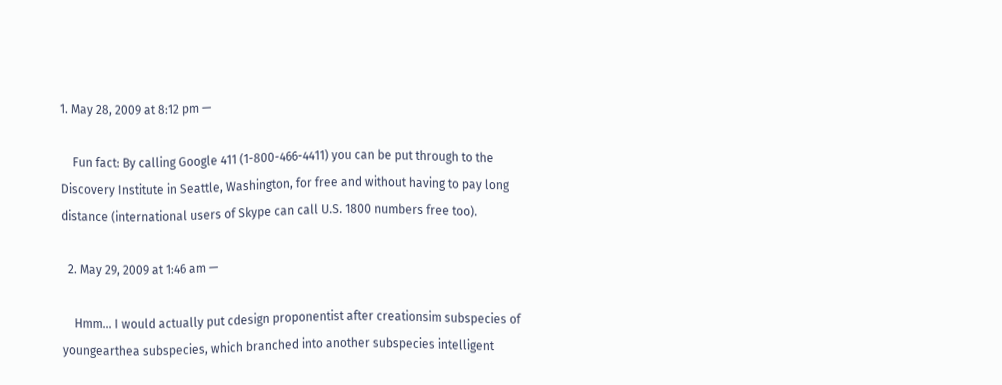1. May 28, 2009 at 8:12 pm —

    Fun fact: By calling Google 411 (1-800-466-4411) you can be put through to the Discovery Institute in Seattle, Washington, for free and without having to pay long distance (international users of Skype can call U.S. 1800 numbers free too).

  2. May 29, 2009 at 1:46 am —

    Hmm… I would actually put cdesign proponentist after creationsim subspecies of youngearthea subspecies, which branched into another subspecies intelligent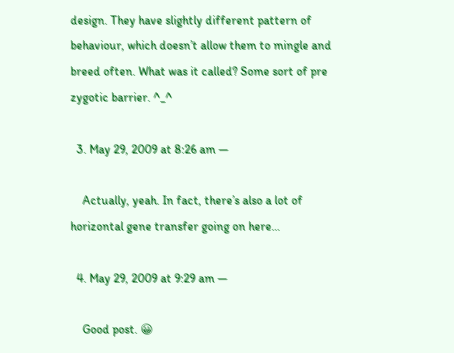design. They have slightly different pattern of behaviour, which doesn’t allow them to mingle and breed often. What was it called? Some sort of pre zygotic barrier. ^_^

  3. May 29, 2009 at 8:26 am —

    Actually, yeah. In fact, there’s also a lot of horizontal gene transfer going on here…

  4. May 29, 2009 at 9:29 am —

    Good post. 😀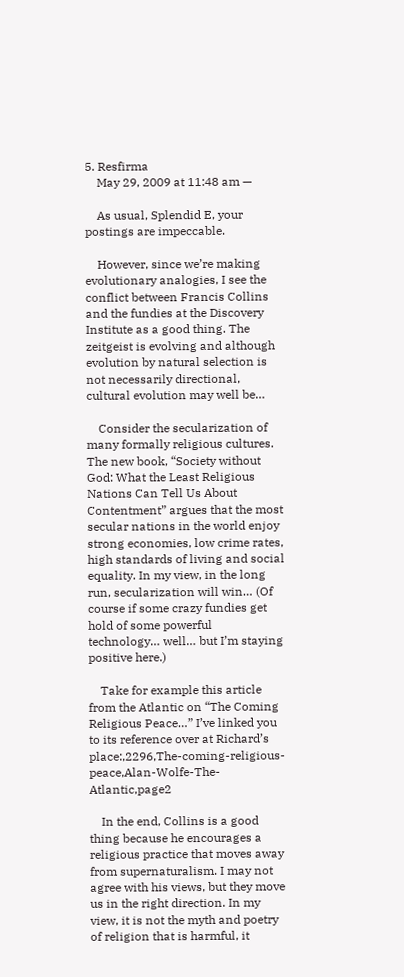5. Resfirma
    May 29, 2009 at 11:48 am —

    As usual, Splendid E, your postings are impeccable.

    However, since we’re making evolutionary analogies, I see the conflict between Francis Collins and the fundies at the Discovery Institute as a good thing. The zeitgeist is evolving and although evolution by natural selection is not necessarily directional, cultural evolution may well be…

    Consider the secularization of many formally religious cultures. The new book, “Society without God: What the Least Religious Nations Can Tell Us About Contentment” argues that the most secular nations in the world enjoy strong economies, low crime rates, high standards of living and social equality. In my view, in the long run, secularization will win… (Of course if some crazy fundies get hold of some powerful technology… well… but I’m staying positive here.)

    Take for example this article from the Atlantic on “The Coming Religious Peace…” I’ve linked you to its reference over at Richard’s place:,2296,The-coming-religious-peace,Alan-Wolfe-The-Atlantic,page2

    In the end, Collins is a good thing because he encourages a religious practice that moves away from supernaturalism. I may not agree with his views, but they move us in the right direction. In my view, it is not the myth and poetry of religion that is harmful, it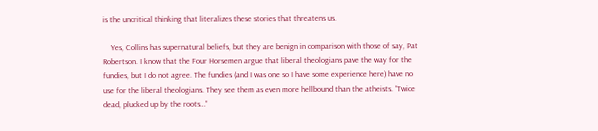is the uncritical thinking that literalizes these stories that threatens us.

    Yes, Collins has supernatural beliefs, but they are benign in comparison with those of say, Pat Robertson. I know that the Four Horsemen argue that liberal theologians pave the way for the fundies, but I do not agree. The fundies (and I was one so I have some experience here) have no use for the liberal theologians. They see them as even more hellbound than the atheists. “Twice dead, plucked up by the roots…”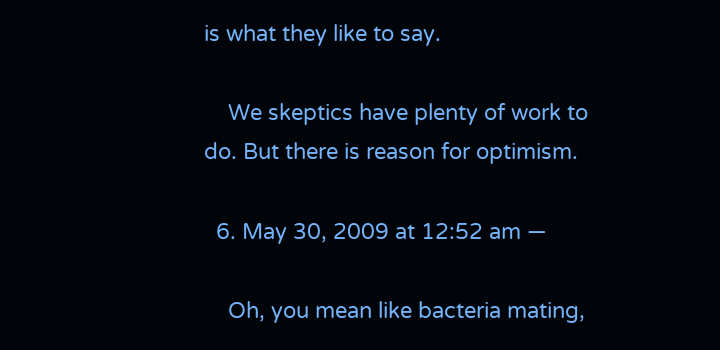is what they like to say.

    We skeptics have plenty of work to do. But there is reason for optimism.

  6. May 30, 2009 at 12:52 am —

    Oh, you mean like bacteria mating,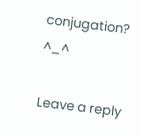conjugation? ^_^

Leave a reply